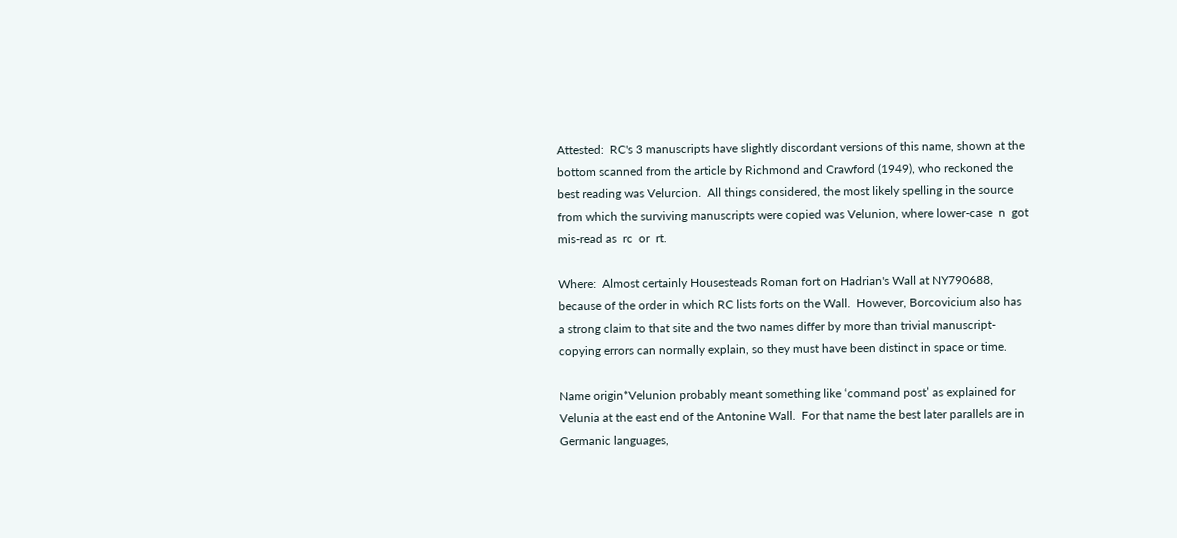Attested:  RC's 3 manuscripts have slightly discordant versions of this name, shown at the bottom scanned from the article by Richmond and Crawford (1949), who reckoned the best reading was Velurcion.  All things considered, the most likely spelling in the source from which the surviving manuscripts were copied was Velunion, where lower-case  n  got mis-read as  rc  or  rt.

Where:  Almost certainly Housesteads Roman fort on Hadrian's Wall at NY790688, because of the order in which RC lists forts on the Wall.  However, Borcovicium also has a strong claim to that site and the two names differ by more than trivial manuscript-copying errors can normally explain, so they must have been distinct in space or time.

Name origin*Velunion probably meant something like ‘command post’ as explained for Velunia at the east end of the Antonine Wall.  For that name the best later parallels are in Germanic languages,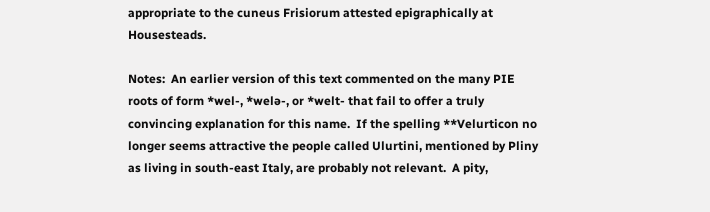appropriate to the cuneus Frisiorum attested epigraphically at Housesteads.

Notes:  An earlier version of this text commented on the many PIE roots of form *wel-, *welə-, or *welt- that fail to offer a truly convincing explanation for this name.  If the spelling **Velurticon no longer seems attractive the people called Ulurtini, mentioned by Pliny as living in south-east Italy, are probably not relevant.  A pity,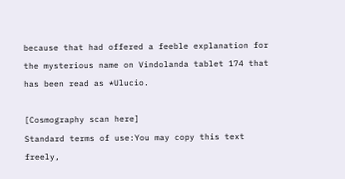because that had offered a feeble explanation for the mysterious name on Vindolanda tablet 174 that has been read as *Ulucio.

[Cosmography scan here]
Standard terms of use:You may copy this text freely,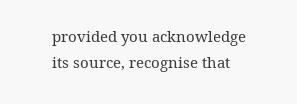provided you acknowledge its source, recognise that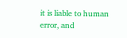it is liable to human error, and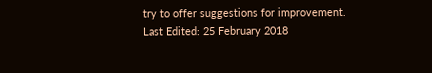try to offer suggestions for improvement.
Last Edited: 25 February 2018